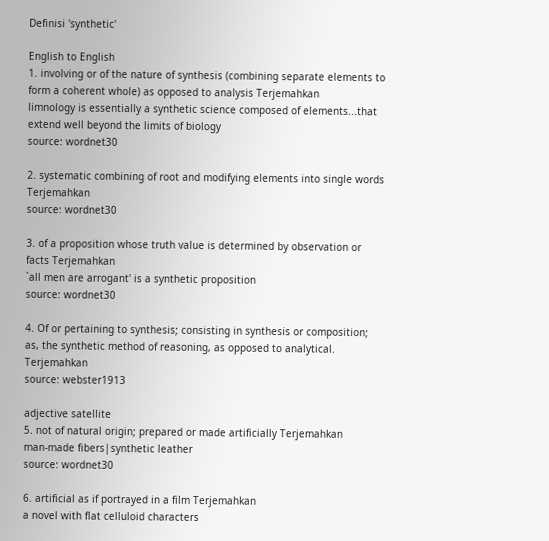Definisi 'synthetic'

English to English
1. involving or of the nature of synthesis (combining separate elements to form a coherent whole) as opposed to analysis Terjemahkan
limnology is essentially a synthetic science composed of elements...that extend well beyond the limits of biology
source: wordnet30

2. systematic combining of root and modifying elements into single words Terjemahkan
source: wordnet30

3. of a proposition whose truth value is determined by observation or facts Terjemahkan
`all men are arrogant' is a synthetic proposition
source: wordnet30

4. Of or pertaining to synthesis; consisting in synthesis or composition; as, the synthetic method of reasoning, as opposed to analytical. Terjemahkan
source: webster1913

adjective satellite
5. not of natural origin; prepared or made artificially Terjemahkan
man-made fibers|synthetic leather
source: wordnet30

6. artificial as if portrayed in a film Terjemahkan
a novel with flat celluloid characters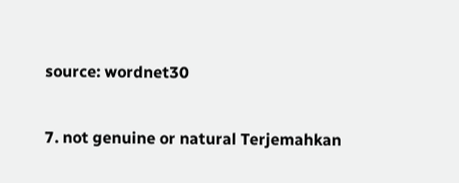source: wordnet30

7. not genuine or natural Terjemahkan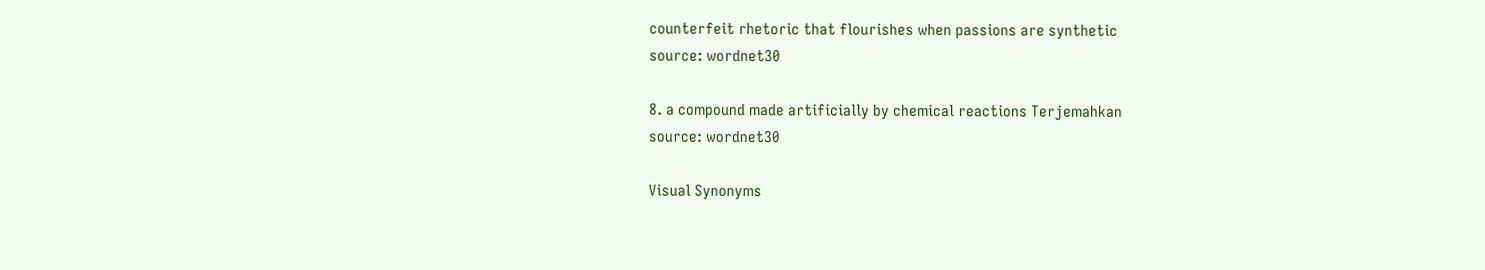counterfeit rhetoric that flourishes when passions are synthetic
source: wordnet30

8. a compound made artificially by chemical reactions Terjemahkan
source: wordnet30

Visual Synonyms